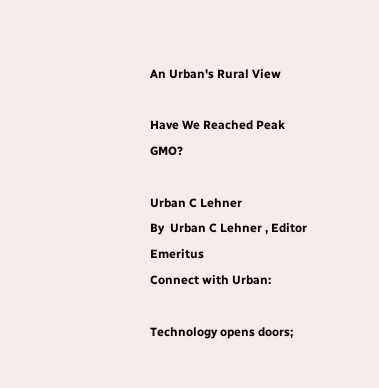An Urban's Rural View

Have We Reached Peak GMO?

Urban C Lehner
By  Urban C Lehner , Editor Emeritus
Connect with Urban:

Technology opens doors;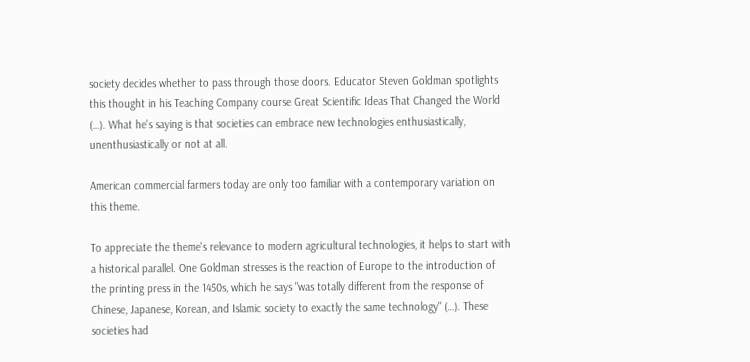society decides whether to pass through those doors. Educator Steven Goldman spotlights this thought in his Teaching Company course Great Scientific Ideas That Changed the World (…). What he's saying is that societies can embrace new technologies enthusiastically, unenthusiastically or not at all.

American commercial farmers today are only too familiar with a contemporary variation on this theme.

To appreciate the theme's relevance to modern agricultural technologies, it helps to start with a historical parallel. One Goldman stresses is the reaction of Europe to the introduction of the printing press in the 1450s, which he says "was totally different from the response of Chinese, Japanese, Korean, and Islamic society to exactly the same technology" (…). These societies had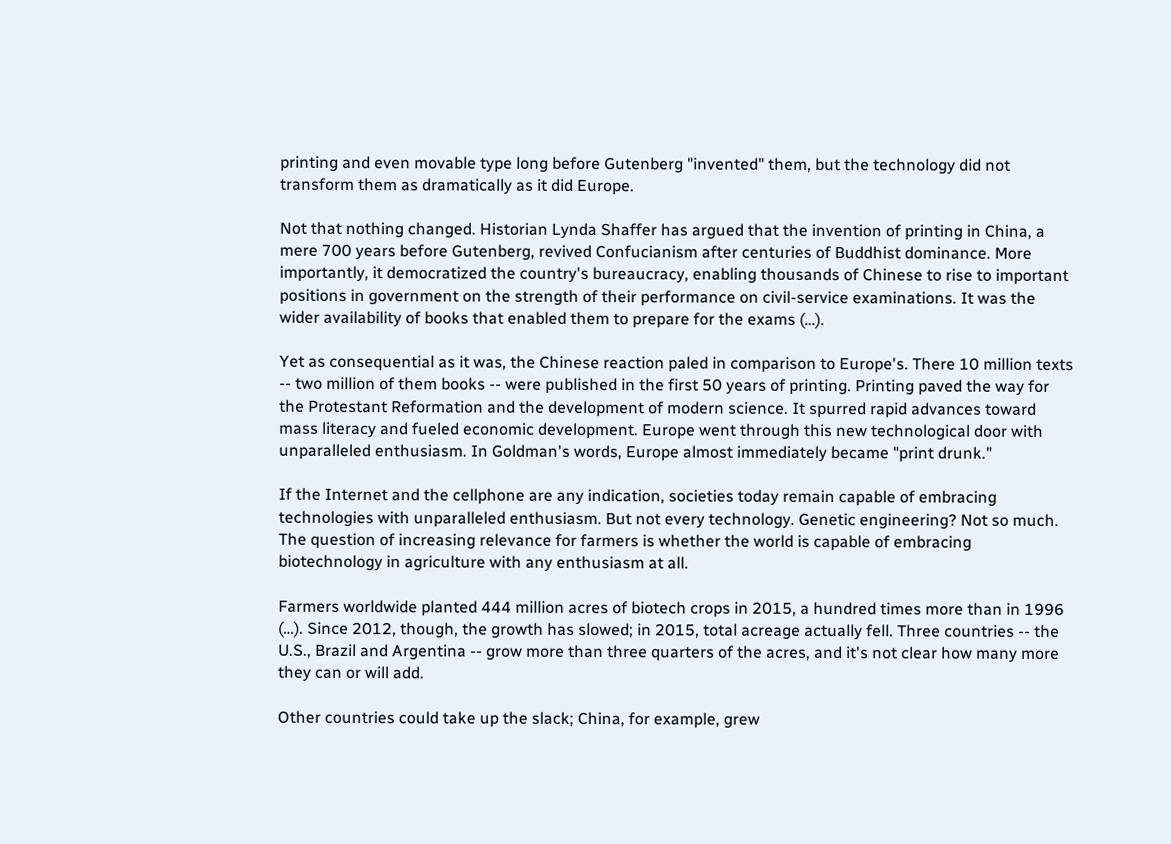printing and even movable type long before Gutenberg "invented" them, but the technology did not transform them as dramatically as it did Europe.

Not that nothing changed. Historian Lynda Shaffer has argued that the invention of printing in China, a mere 700 years before Gutenberg, revived Confucianism after centuries of Buddhist dominance. More importantly, it democratized the country's bureaucracy, enabling thousands of Chinese to rise to important positions in government on the strength of their performance on civil-service examinations. It was the wider availability of books that enabled them to prepare for the exams (…).

Yet as consequential as it was, the Chinese reaction paled in comparison to Europe's. There 10 million texts -- two million of them books -- were published in the first 50 years of printing. Printing paved the way for the Protestant Reformation and the development of modern science. It spurred rapid advances toward mass literacy and fueled economic development. Europe went through this new technological door with unparalleled enthusiasm. In Goldman's words, Europe almost immediately became "print drunk."

If the Internet and the cellphone are any indication, societies today remain capable of embracing technologies with unparalleled enthusiasm. But not every technology. Genetic engineering? Not so much. The question of increasing relevance for farmers is whether the world is capable of embracing biotechnology in agriculture with any enthusiasm at all.

Farmers worldwide planted 444 million acres of biotech crops in 2015, a hundred times more than in 1996 (…). Since 2012, though, the growth has slowed; in 2015, total acreage actually fell. Three countries -- the U.S., Brazil and Argentina -- grow more than three quarters of the acres, and it's not clear how many more they can or will add.

Other countries could take up the slack; China, for example, grew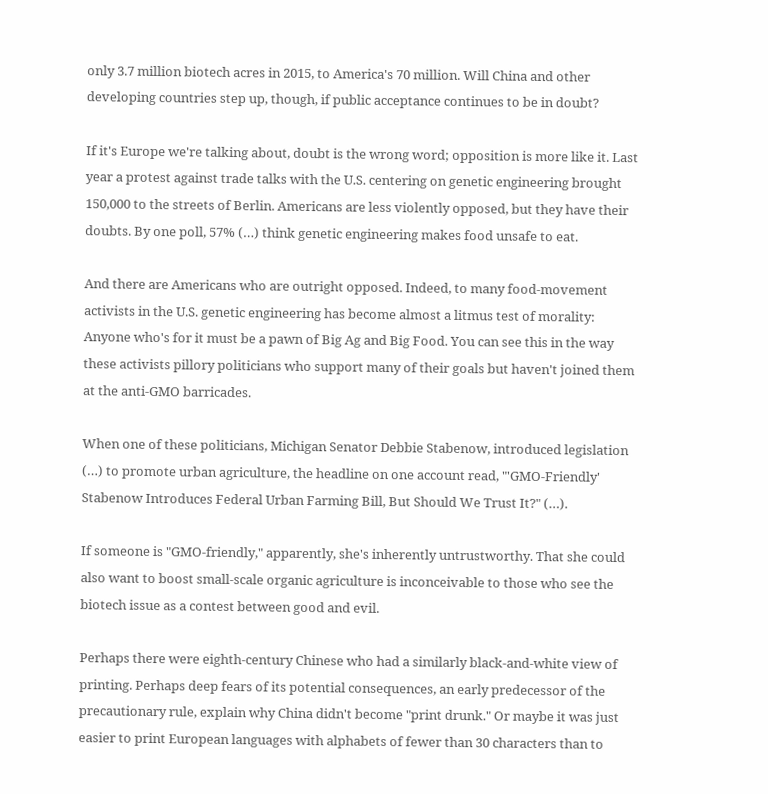only 3.7 million biotech acres in 2015, to America's 70 million. Will China and other developing countries step up, though, if public acceptance continues to be in doubt?

If it's Europe we're talking about, doubt is the wrong word; opposition is more like it. Last year a protest against trade talks with the U.S. centering on genetic engineering brought 150,000 to the streets of Berlin. Americans are less violently opposed, but they have their doubts. By one poll, 57% (…) think genetic engineering makes food unsafe to eat.

And there are Americans who are outright opposed. Indeed, to many food-movement activists in the U.S. genetic engineering has become almost a litmus test of morality: Anyone who's for it must be a pawn of Big Ag and Big Food. You can see this in the way these activists pillory politicians who support many of their goals but haven't joined them at the anti-GMO barricades.

When one of these politicians, Michigan Senator Debbie Stabenow, introduced legislation (…) to promote urban agriculture, the headline on one account read, "'GMO-Friendly' Stabenow Introduces Federal Urban Farming Bill, But Should We Trust It?" (…).

If someone is "GMO-friendly," apparently, she's inherently untrustworthy. That she could also want to boost small-scale organic agriculture is inconceivable to those who see the biotech issue as a contest between good and evil.

Perhaps there were eighth-century Chinese who had a similarly black-and-white view of printing. Perhaps deep fears of its potential consequences, an early predecessor of the precautionary rule, explain why China didn't become "print drunk." Or maybe it was just easier to print European languages with alphabets of fewer than 30 characters than to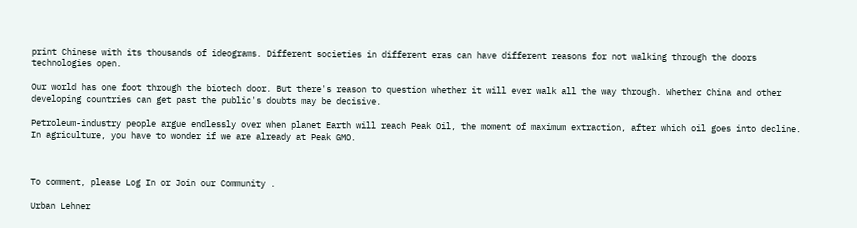print Chinese with its thousands of ideograms. Different societies in different eras can have different reasons for not walking through the doors technologies open.

Our world has one foot through the biotech door. But there's reason to question whether it will ever walk all the way through. Whether China and other developing countries can get past the public's doubts may be decisive.

Petroleum-industry people argue endlessly over when planet Earth will reach Peak Oil, the moment of maximum extraction, after which oil goes into decline. In agriculture, you have to wonder if we are already at Peak GMO.



To comment, please Log In or Join our Community .

Urban Lehner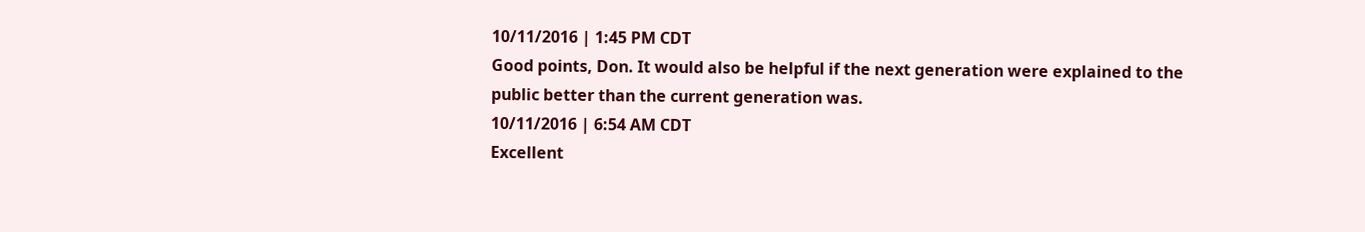10/11/2016 | 1:45 PM CDT
Good points, Don. It would also be helpful if the next generation were explained to the public better than the current generation was.
10/11/2016 | 6:54 AM CDT
Excellent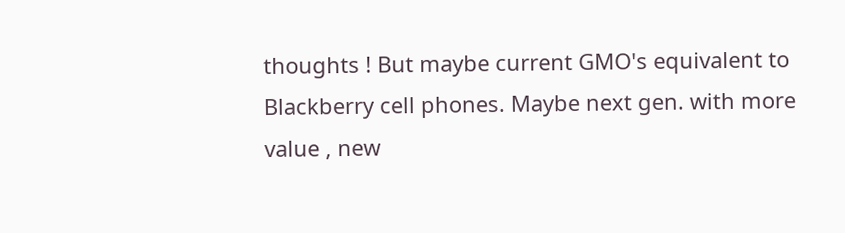thoughts ! But maybe current GMO's equivalent to Blackberry cell phones. Maybe next gen. with more value , new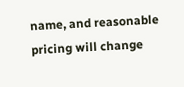name, and reasonable pricing will change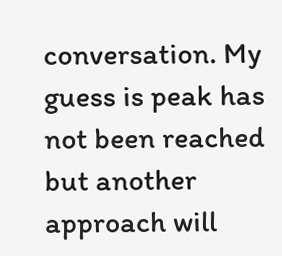conversation. My guess is peak has not been reached but another approach will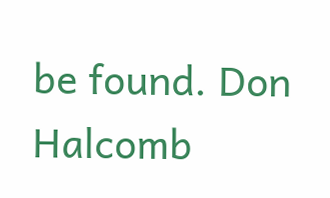be found. Don Halcomb